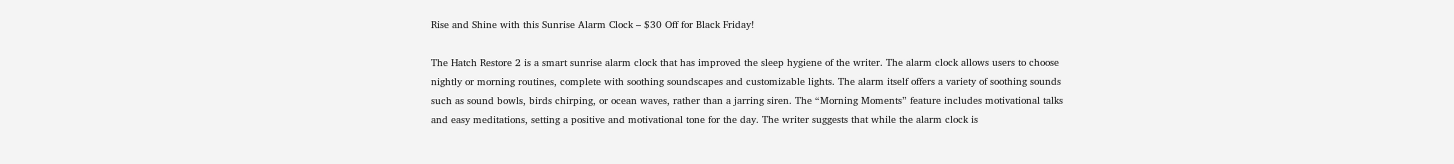Rise and Shine with this Sunrise Alarm Clock – $30 Off for Black Friday!

The Hatch Restore 2 is a smart sunrise alarm clock that has improved the sleep hygiene of the writer. The alarm clock allows users to choose nightly or morning routines, complete with soothing soundscapes and customizable lights. The alarm itself offers a variety of soothing sounds such as sound bowls, birds chirping, or ocean waves, rather than a jarring siren. The “Morning Moments” feature includes motivational talks and easy meditations, setting a positive and motivational tone for the day. The writer suggests that while the alarm clock is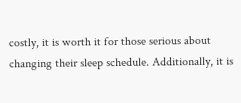costly, it is worth it for those serious about changing their sleep schedule. Additionally, it is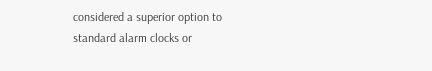considered a superior option to standard alarm clocks or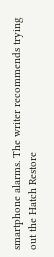smartphone alarms. The writer recommends trying out the Hatch Restore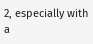2, especially with a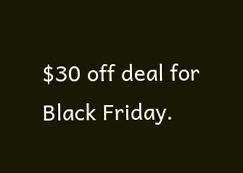$30 off deal for Black Friday.